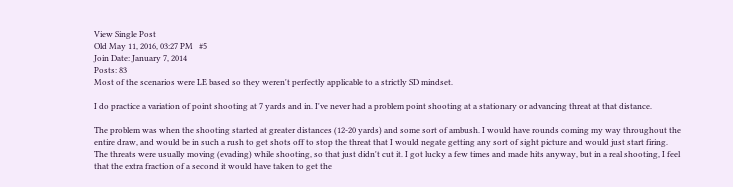View Single Post
Old May 11, 2016, 03:27 PM   #5
Join Date: January 7, 2014
Posts: 83
Most of the scenarios were LE based so they weren't perfectly applicable to a strictly SD mindset.

I do practice a variation of point shooting at 7 yards and in. I've never had a problem point shooting at a stationary or advancing threat at that distance.

The problem was when the shooting started at greater distances (12-20 yards) and some sort of ambush. I would have rounds coming my way throughout the entire draw, and would be in such a rush to get shots off to stop the threat that I would negate getting any sort of sight picture and would just start firing. The threats were usually moving (evading) while shooting, so that just didn't cut it. I got lucky a few times and made hits anyway, but in a real shooting, I feel that the extra fraction of a second it would have taken to get the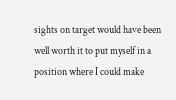sights on target would have been well worth it to put myself in a position where I could make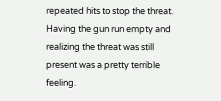repeated hits to stop the threat. Having the gun run empty and realizing the threat was still present was a pretty terrible feeling.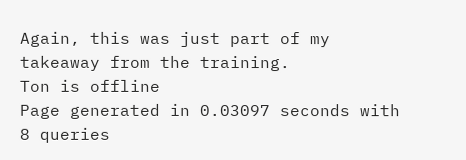Again, this was just part of my takeaway from the training.
Ton is offline
Page generated in 0.03097 seconds with 8 queries